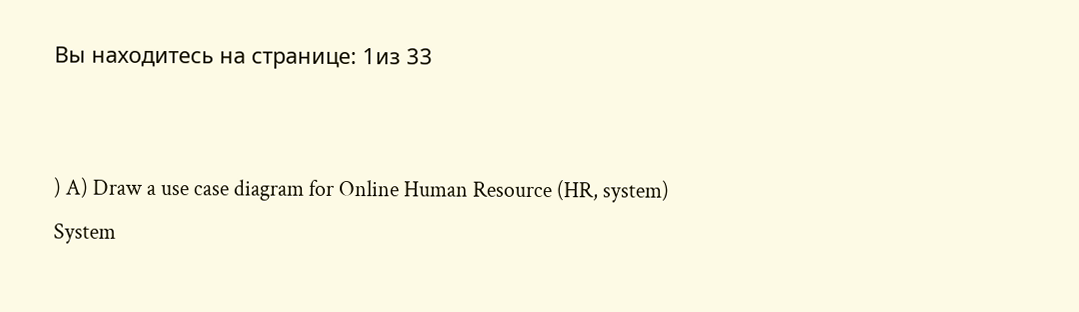Вы находитесь на странице: 1из 33


) A) Draw a use case diagram for Online Human Resource (HR, system)
System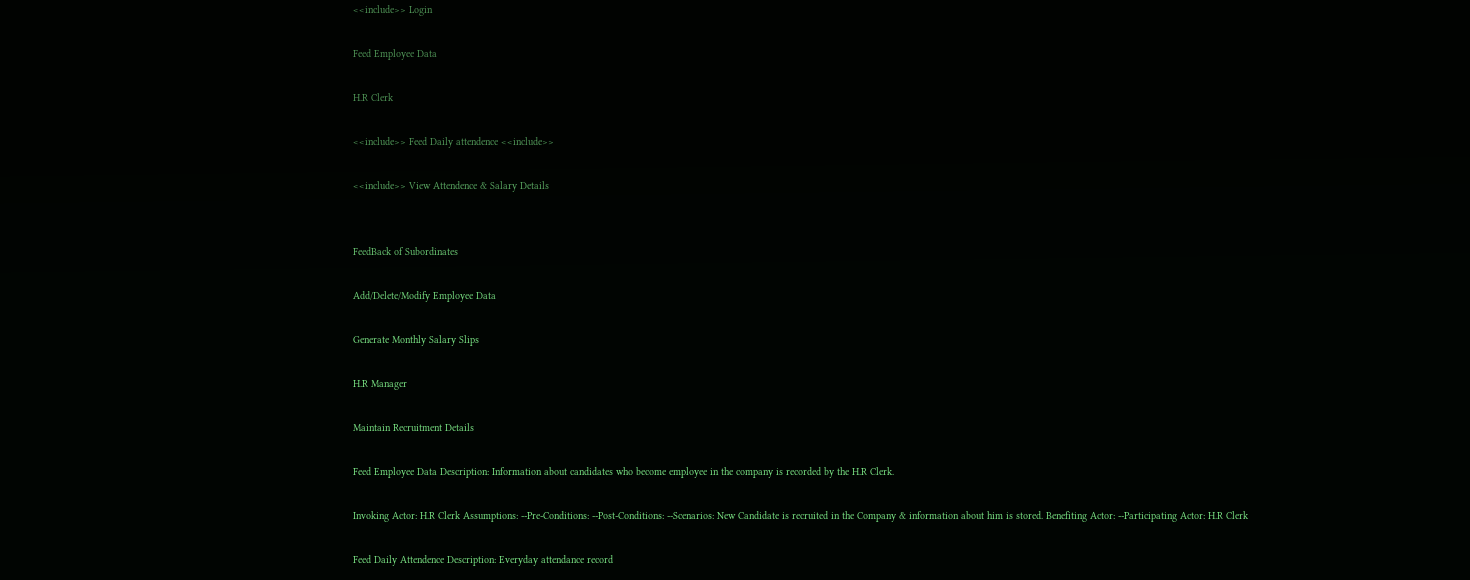<<include>> Login

Feed Employee Data

H.R Clerk

<<include>> Feed Daily attendence <<include>>

<<include>> View Attendence & Salary Details


FeedBack of Subordinates

Add/Delete/Modify Employee Data

Generate Monthly Salary Slips

H.R Manager

Maintain Recruitment Details

Feed Employee Data Description: Information about candidates who become employee in the company is recorded by the H.R Clerk.

Invoking Actor: H.R Clerk Assumptions: --Pre-Conditions: --Post-Conditions: --Scenarios: New Candidate is recruited in the Company & information about him is stored. Benefiting Actor: --Participating Actor: H.R Clerk

Feed Daily Attendence Description: Everyday attendance record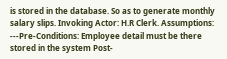is stored in the database. So as to generate monthly salary slips. Invoking Actor: H.R Clerk. Assumptions: ---Pre-Conditions: Employee detail must be there stored in the system Post-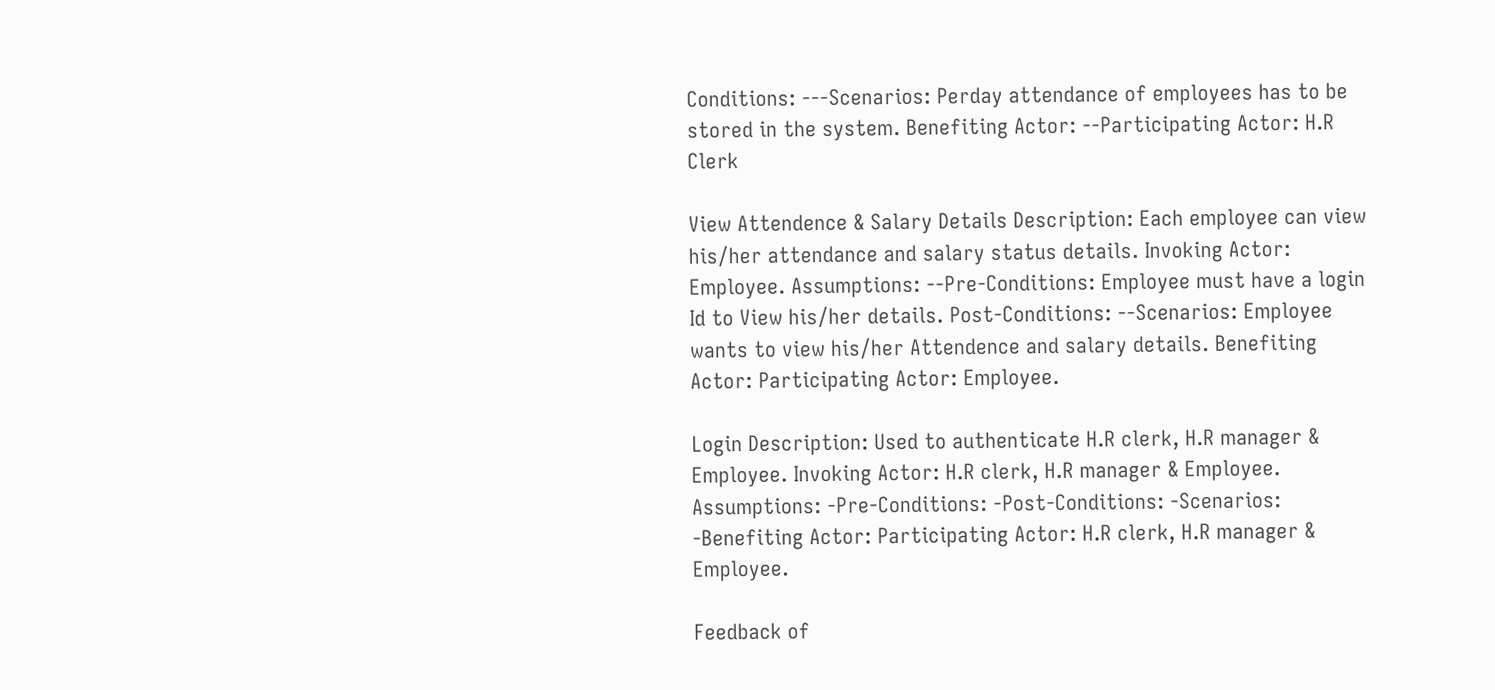Conditions: ---Scenarios: Perday attendance of employees has to be stored in the system. Benefiting Actor: --Participating Actor: H.R Clerk

View Attendence & Salary Details Description: Each employee can view his/her attendance and salary status details. Invoking Actor: Employee. Assumptions: --Pre-Conditions: Employee must have a login Id to View his/her details. Post-Conditions: --Scenarios: Employee wants to view his/her Attendence and salary details. Benefiting Actor: Participating Actor: Employee.

Login Description: Used to authenticate H.R clerk, H.R manager & Employee. Invoking Actor: H.R clerk, H.R manager & Employee. Assumptions: -Pre-Conditions: -Post-Conditions: -Scenarios: -Benefiting Actor: Participating Actor: H.R clerk, H.R manager & Employee.

Feedback of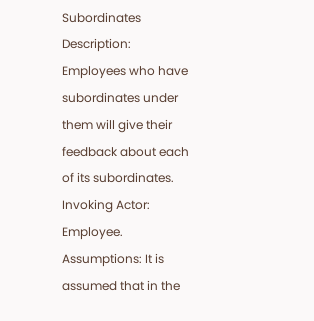Subordinates Description: Employees who have subordinates under them will give their feedback about each of its subordinates. Invoking Actor: Employee. Assumptions: It is assumed that in the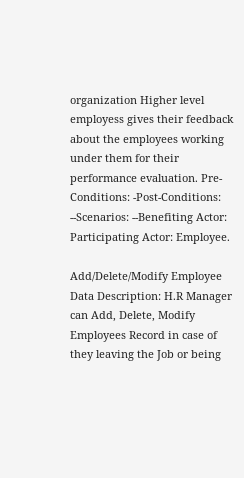organization Higher level employess gives their feedback about the employees working under them for their performance evaluation. Pre-Conditions: -Post-Conditions: --Scenarios: --Benefiting Actor: Participating Actor: Employee.

Add/Delete/Modify Employee Data Description: H.R Manager can Add, Delete, Modify Employees Record in case of they leaving the Job or being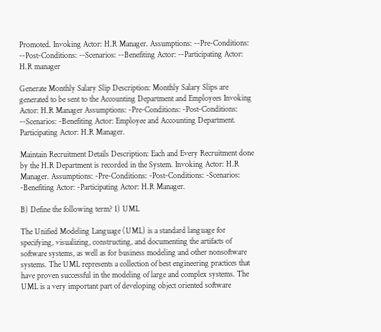Promoted. Invoking Actor: H.R Manager. Assumptions: --Pre-Conditions: --Post-Conditions: --Scenarios: --Benefiting Actor: --Participating Actor: H.R manager

Generate Monthly Salary Slip Description: Monthly Salary Slips are generated to be sent to the Accounting Department and Employees Invoking Actor: H.R Manager Assumptions: -Pre-Conditions: -Post-Conditions: --Scenarios: -Benefiting Actor: Employee and Accounting Department. Participating Actor: H.R Manager.

Maintain Recruitment Details Description: Each and Every Recruitment done by the H.R Department is recorded in the System. Invoking Actor: H.R Manager. Assumptions: -Pre-Conditions: -Post-Conditions: -Scenarios: -Benefiting Actor: -Participating Actor: H.R Manager.

B) Define the following term? 1) UML

The Unified Modeling Language (UML) is a standard language for specifying, visualizing, constructing, and documenting the artifacts of software systems, as well as for business modeling and other nonsoftware systems. The UML represents a collection of best engineering practices that have proven successful in the modeling of large and complex systems. The UML is a very important part of developing object oriented software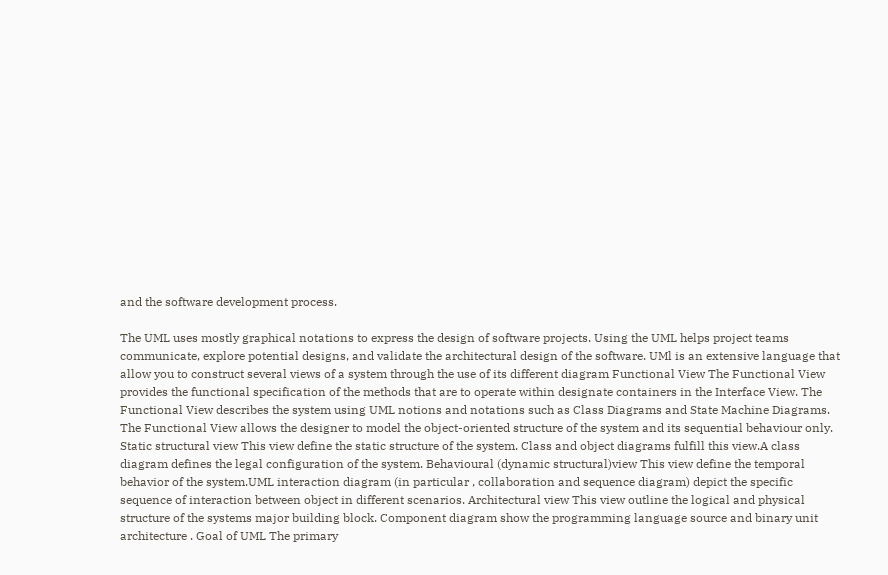and the software development process.

The UML uses mostly graphical notations to express the design of software projects. Using the UML helps project teams communicate, explore potential designs, and validate the architectural design of the software. UMl is an extensive language that allow you to construct several views of a system through the use of its different diagram Functional View The Functional View provides the functional specification of the methods that are to operate within designate containers in the Interface View. The Functional View describes the system using UML notions and notations such as Class Diagrams and State Machine Diagrams. The Functional View allows the designer to model the object-oriented structure of the system and its sequential behaviour only. Static structural view This view define the static structure of the system. Class and object diagrams fulfill this view.A class diagram defines the legal configuration of the system. Behavioural (dynamic structural)view This view define the temporal behavior of the system.UML interaction diagram (in particular , collaboration and sequence diagram) depict the specific sequence of interaction between object in different scenarios. Architectural view This view outline the logical and physical structure of the systems major building block. Component diagram show the programming language source and binary unit architecture . Goal of UML The primary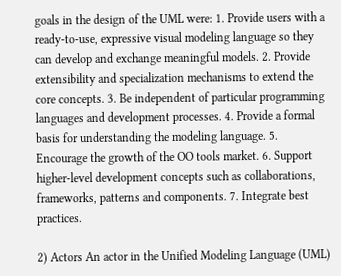goals in the design of the UML were: 1. Provide users with a ready-to-use, expressive visual modeling language so they can develop and exchange meaningful models. 2. Provide extensibility and specialization mechanisms to extend the core concepts. 3. Be independent of particular programming languages and development processes. 4. Provide a formal basis for understanding the modeling language. 5. Encourage the growth of the OO tools market. 6. Support higher-level development concepts such as collaborations, frameworks, patterns and components. 7. Integrate best practices.

2) Actors An actor in the Unified Modeling Language (UML)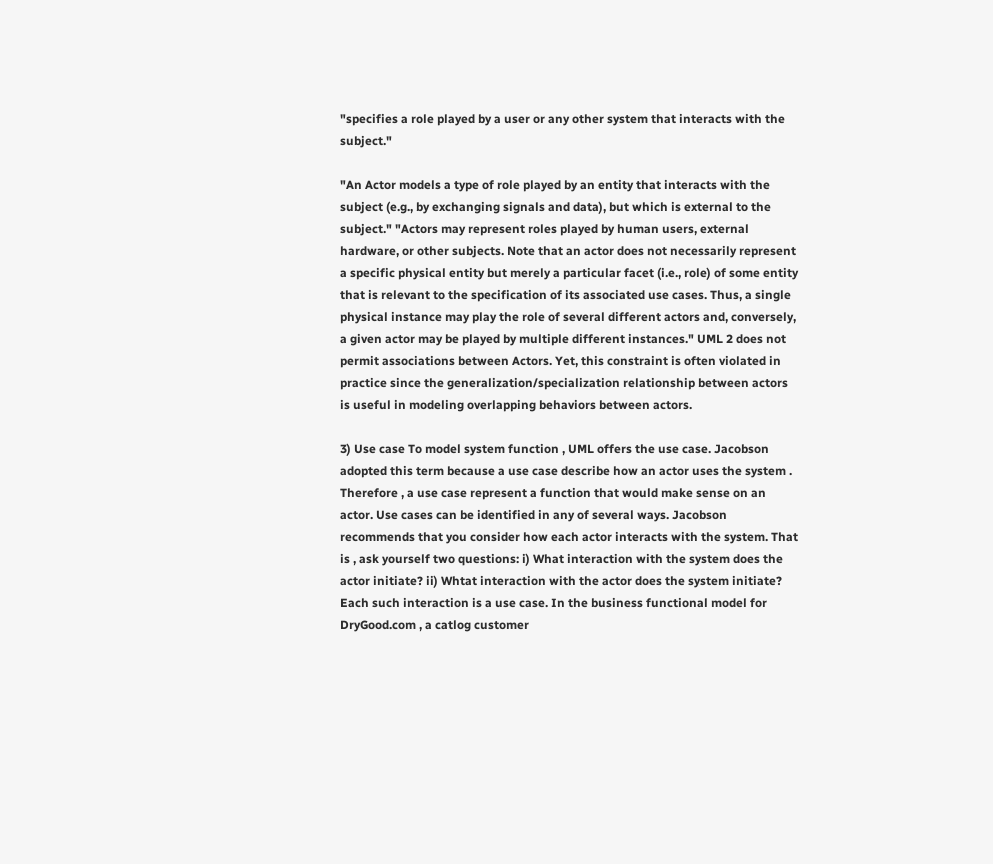"specifies a role played by a user or any other system that interacts with the subject."

"An Actor models a type of role played by an entity that interacts with the subject (e.g., by exchanging signals and data), but which is external to the subject." "Actors may represent roles played by human users, external hardware, or other subjects. Note that an actor does not necessarily represent a specific physical entity but merely a particular facet (i.e., role) of some entity that is relevant to the specification of its associated use cases. Thus, a single physical instance may play the role of several different actors and, conversely, a given actor may be played by multiple different instances." UML 2 does not permit associations between Actors. Yet, this constraint is often violated in practice since the generalization/specialization relationship between actors is useful in modeling overlapping behaviors between actors.

3) Use case To model system function , UML offers the use case. Jacobson adopted this term because a use case describe how an actor uses the system . Therefore , a use case represent a function that would make sense on an actor. Use cases can be identified in any of several ways. Jacobson recommends that you consider how each actor interacts with the system. That is , ask yourself two questions: i) What interaction with the system does the actor initiate? ii) Whtat interaction with the actor does the system initiate? Each such interaction is a use case. In the business functional model for DryGood.com , a catlog customer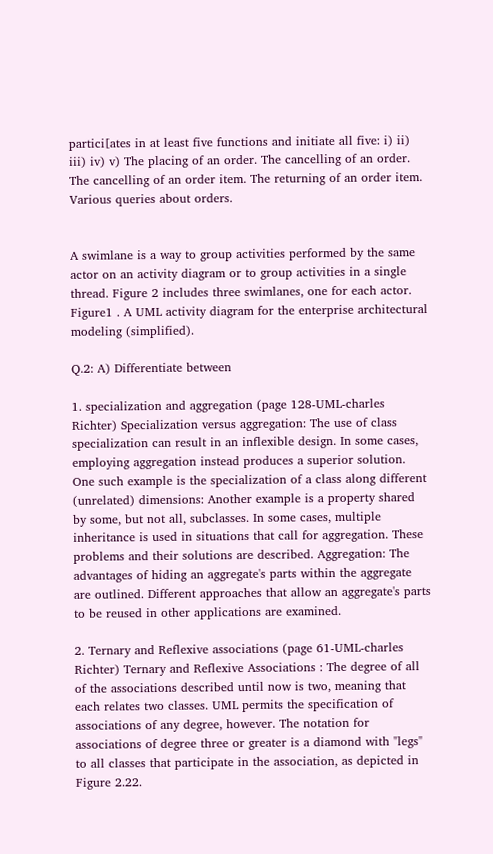partici[ates in at least five functions and initiate all five: i) ii) iii) iv) v) The placing of an order. The cancelling of an order. The cancelling of an order item. The returning of an order item. Various queries about orders.


A swimlane is a way to group activities performed by the same actor on an activity diagram or to group activities in a single thread. Figure 2 includes three swimlanes, one for each actor.
Figure1 . A UML activity diagram for the enterprise architectural modeling (simplified).

Q.2: A) Differentiate between

1. specialization and aggregation (page 128-UML-charles Richter) Specialization versus aggregation: The use of class specialization can result in an inflexible design. In some cases, employing aggregation instead produces a superior solution. One such example is the specialization of a class along different (unrelated) dimensions: Another example is a property shared by some, but not all, subclasses. In some cases, multiple inheritance is used in situations that call for aggregation. These problems and their solutions are described. Aggregation: The advantages of hiding an aggregate's parts within the aggregate are outlined. Different approaches that allow an aggregate's parts to be reused in other applications are examined.

2. Ternary and Reflexive associations (page 61-UML-charles Richter) Ternary and Reflexive Associations : The degree of all of the associations described until now is two, meaning that each relates two classes. UML permits the specification of associations of any degree, however. The notation for associations of degree three or greater is a diamond with "legs" to all classes that participate in the association, as depicted in Figure 2.22.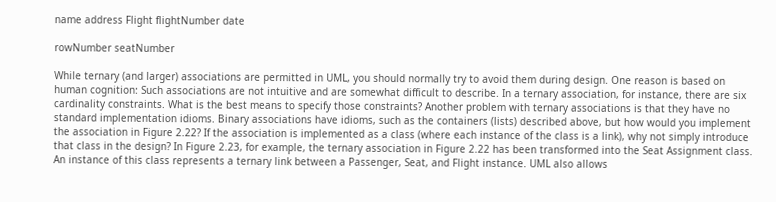name address Flight flightNumber date

rowNumber seatNumber

While ternary (and larger) associations are permitted in UML, you should normally try to avoid them during design. One reason is based on human cognition: Such associations are not intuitive and are somewhat difficult to describe. In a ternary association, for instance, there are six cardinality constraints. What is the best means to specify those constraints? Another problem with ternary associations is that they have no standard implementation idioms. Binary associations have idioms, such as the containers (lists) described above, but how would you implement the association in Figure 2.22? If the association is implemented as a class (where each instance of the class is a link), why not simply introduce that class in the design? In Figure 2.23, for example, the ternary association in Figure 2.22 has been transformed into the Seat Assignment class. An instance of this class represents a ternary link between a Passenger, Seat, and Flight instance. UML also allows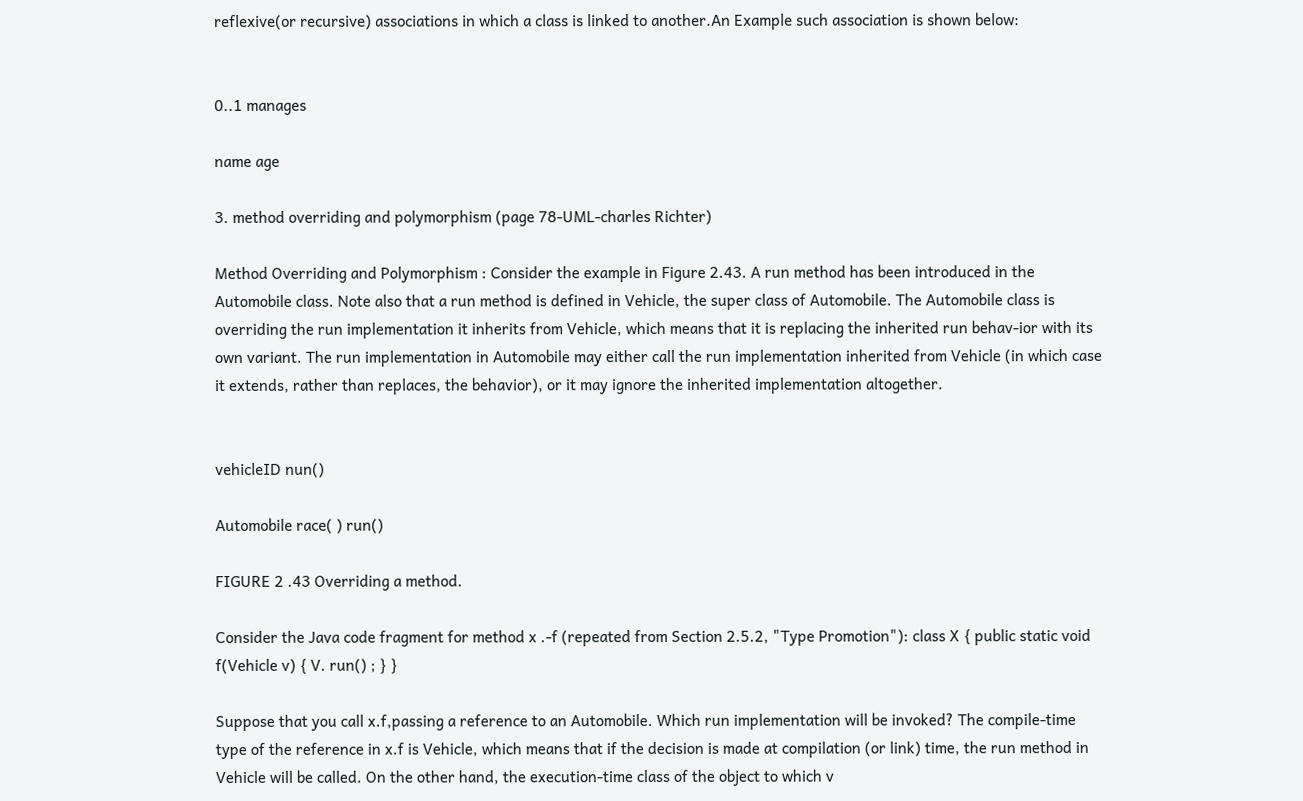reflexive(or recursive) associations in which a class is linked to another.An Example such association is shown below:


0..1 manages

name age

3. method overriding and polymorphism (page 78-UML-charles Richter)

Method Overriding and Polymorphism : Consider the example in Figure 2.43. A run method has been introduced in the Automobile class. Note also that a run method is defined in Vehicle, the super class of Automobile. The Automobile class is overriding the run implementation it inherits from Vehicle, which means that it is replacing the inherited run behav-ior with its own variant. The run implementation in Automobile may either call the run implementation inherited from Vehicle (in which case it extends, rather than replaces, the behavior), or it may ignore the inherited implementation altogether.


vehicleID nun()

Automobile race( ) run()

FIGURE 2 .43 Overriding a method.

Consider the Java code fragment for method x .-f (repeated from Section 2.5.2, "Type Promotion"): class X { public static void f(Vehicle v) { V. run() ; } }

Suppose that you call x.f,passing a reference to an Automobile. Which run implementation will be invoked? The compile-time type of the reference in x.f is Vehicle, which means that if the decision is made at compilation (or link) time, the run method in Vehicle will be called. On the other hand, the execution-time class of the object to which v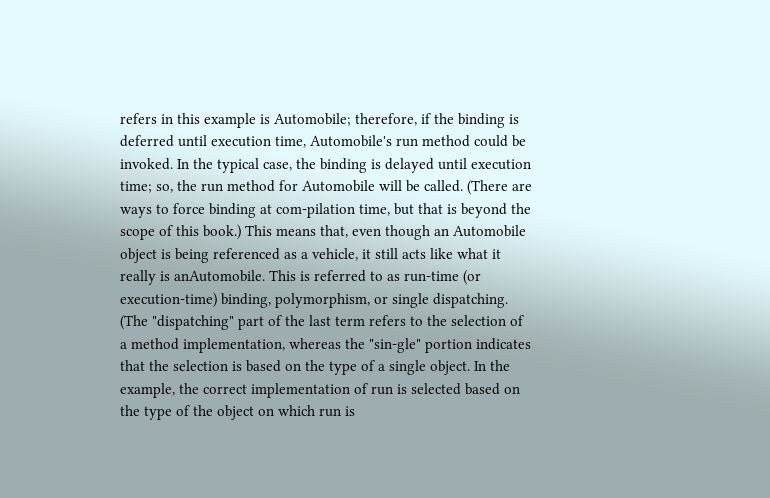refers in this example is Automobile; therefore, if the binding is deferred until execution time, Automobile's run method could be invoked. In the typical case, the binding is delayed until execution time; so, the run method for Automobile will be called. (There are ways to force binding at com-pilation time, but that is beyond the scope of this book.) This means that, even though an Automobile object is being referenced as a vehicle, it still acts like what it really is anAutomobile. This is referred to as run-time (or execution-time) binding, polymorphism, or single dispatching. (The "dispatching" part of the last term refers to the selection of a method implementation, whereas the "sin-gle" portion indicates that the selection is based on the type of a single object. In the example, the correct implementation of run is selected based on the type of the object on which run is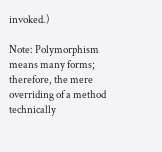invoked.)

Note: Polymorphism means many forms; therefore, the mere overriding of a method technically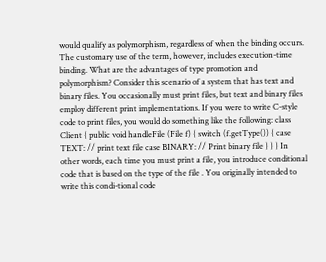would qualify as polymorphism, regardless of when the binding occurs. The customary use of the term, however, includes execution-time binding. What are the advantages of type promotion and polymorphism? Consider this scenario of a system that has text and binary files. You occasionally must print files, but text and binary files employ different print implementations. If you were to write C-style code to print files, you would do something like the following: class Client { public void handleFile (File f) { switch (f.getType()) { case TEXT: // print text file case BINARY: // Print binary file } } } In other words, each time you must print a file, you introduce conditional code that is based on the type of the file . You originally intended to write this condi-tional code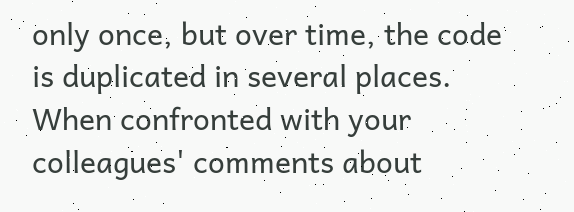only once, but over time, the code is duplicated in several places. When confronted with your colleagues' comments about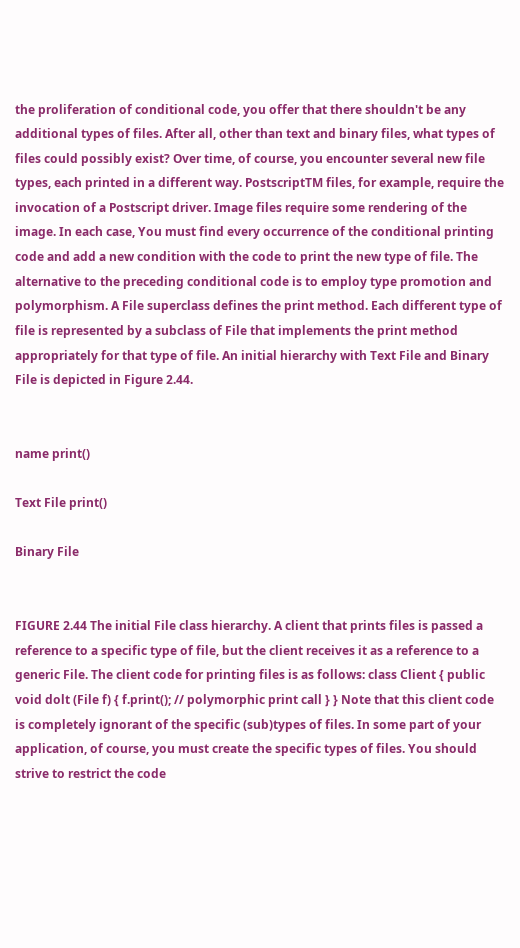the proliferation of conditional code, you offer that there shouldn't be any additional types of files. After all, other than text and binary files, what types of files could possibly exist? Over time, of course, you encounter several new file types, each printed in a different way. PostscriptTM files, for example, require the invocation of a Postscript driver. Image files require some rendering of the image. In each case, You must find every occurrence of the conditional printing code and add a new condition with the code to print the new type of file. The alternative to the preceding conditional code is to employ type promotion and polymorphism. A File superclass defines the print method. Each different type of file is represented by a subclass of File that implements the print method appropriately for that type of file. An initial hierarchy with Text File and Binary File is depicted in Figure 2.44.


name print()

Text File print()

Binary File


FIGURE 2.44 The initial File class hierarchy. A client that prints files is passed a reference to a specific type of file, but the client receives it as a reference to a generic File. The client code for printing files is as follows: class Client { public void dolt (File f) { f.print(); // polymorphic print call } } Note that this client code is completely ignorant of the specific (sub)types of files. In some part of your application, of course, you must create the specific types of files. You should strive to restrict the code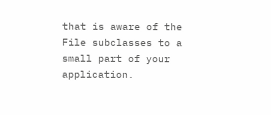that is aware of the File subclasses to a small part of your application.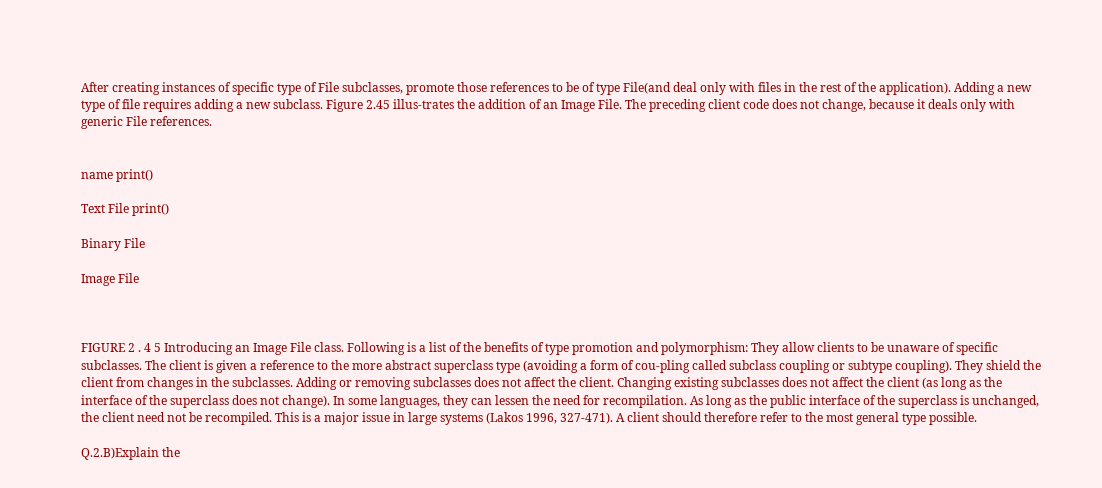After creating instances of specific type of File subclasses, promote those references to be of type File(and deal only with files in the rest of the application). Adding a new type of file requires adding a new subclass. Figure 2.45 illus-trates the addition of an Image File. The preceding client code does not change, because it deals only with generic File references.


name print()

Text File print()

Binary File

Image File



FIGURE 2 . 4 5 Introducing an Image File class. Following is a list of the benefits of type promotion and polymorphism: They allow clients to be unaware of specific subclasses. The client is given a reference to the more abstract superclass type (avoiding a form of cou-pling called subclass coupling or subtype coupling). They shield the client from changes in the subclasses. Adding or removing subclasses does not affect the client. Changing existing subclasses does not affect the client (as long as the interface of the superclass does not change). In some languages, they can lessen the need for recompilation. As long as the public interface of the superclass is unchanged, the client need not be recompiled. This is a major issue in large systems (Lakos 1996, 327-471). A client should therefore refer to the most general type possible.

Q.2.B)Explain the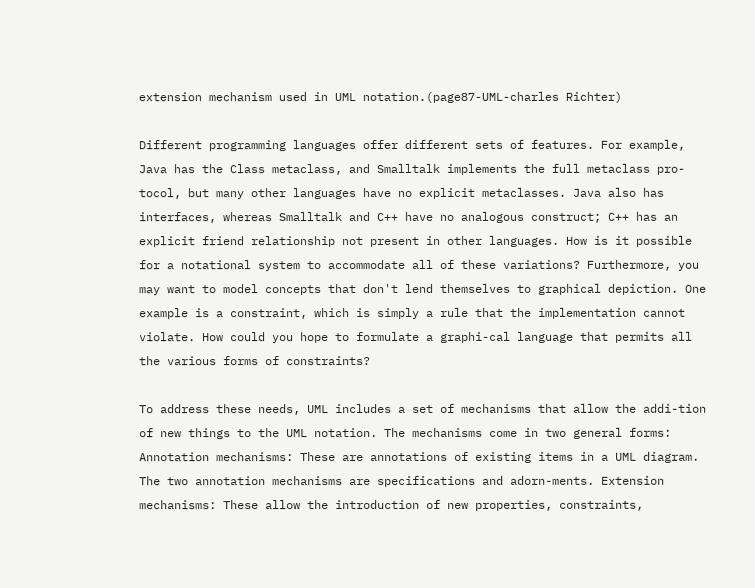extension mechanism used in UML notation.(page87-UML-charles Richter)

Different programming languages offer different sets of features. For example, Java has the Class metaclass, and Smalltalk implements the full metaclass pro-tocol, but many other languages have no explicit metaclasses. Java also has interfaces, whereas Smalltalk and C++ have no analogous construct; C++ has an explicit friend relationship not present in other languages. How is it possible for a notational system to accommodate all of these variations? Furthermore, you may want to model concepts that don't lend themselves to graphical depiction. One example is a constraint, which is simply a rule that the implementation cannot violate. How could you hope to formulate a graphi-cal language that permits all the various forms of constraints?

To address these needs, UML includes a set of mechanisms that allow the addi-tion of new things to the UML notation. The mechanisms come in two general forms: Annotation mechanisms: These are annotations of existing items in a UML diagram. The two annotation mechanisms are specifications and adorn-ments. Extension mechanisms: These allow the introduction of new properties, constraints,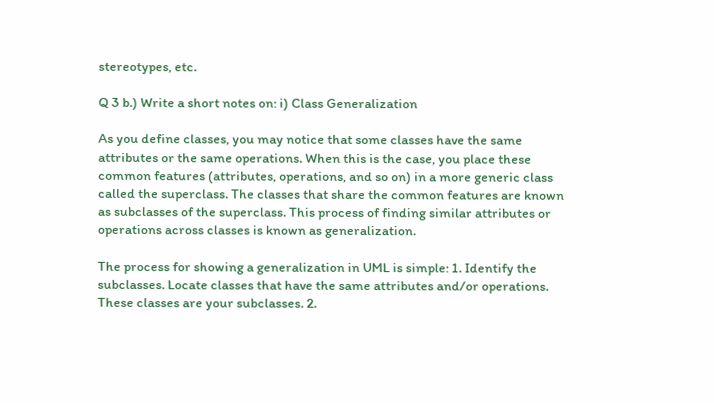stereotypes, etc.

Q 3 b.) Write a short notes on: i) Class Generalization

As you define classes, you may notice that some classes have the same attributes or the same operations. When this is the case, you place these common features (attributes, operations, and so on) in a more generic class called the superclass. The classes that share the common features are known as subclasses of the superclass. This process of finding similar attributes or operations across classes is known as generalization.

The process for showing a generalization in UML is simple: 1. Identify the subclasses. Locate classes that have the same attributes and/or operations. These classes are your subclasses. 2.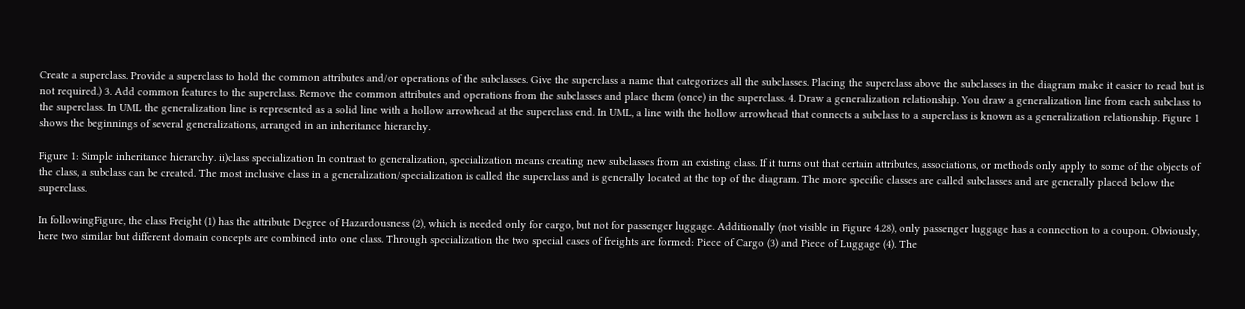Create a superclass. Provide a superclass to hold the common attributes and/or operations of the subclasses. Give the superclass a name that categorizes all the subclasses. Placing the superclass above the subclasses in the diagram make it easier to read but is not required.) 3. Add common features to the superclass. Remove the common attributes and operations from the subclasses and place them (once) in the superclass. 4. Draw a generalization relationship. You draw a generalization line from each subclass to the superclass. In UML the generalization line is represented as a solid line with a hollow arrowhead at the superclass end. In UML, a line with the hollow arrowhead that connects a subclass to a superclass is known as a generalization relationship. Figure 1 shows the beginnings of several generalizations, arranged in an inheritance hierarchy.

Figure 1: Simple inheritance hierarchy. ii)class specialization In contrast to generalization, specialization means creating new subclasses from an existing class. If it turns out that certain attributes, associations, or methods only apply to some of the objects of the class, a subclass can be created. The most inclusive class in a generalization/specialization is called the superclass and is generally located at the top of the diagram. The more specific classes are called subclasses and are generally placed below the superclass.

In followingFigure, the class Freight (1) has the attribute Degree of Hazardousness (2), which is needed only for cargo, but not for passenger luggage. Additionally (not visible in Figure 4.28), only passenger luggage has a connection to a coupon. Obviously, here two similar but different domain concepts are combined into one class. Through specialization the two special cases of freights are formed: Piece of Cargo (3) and Piece of Luggage (4). The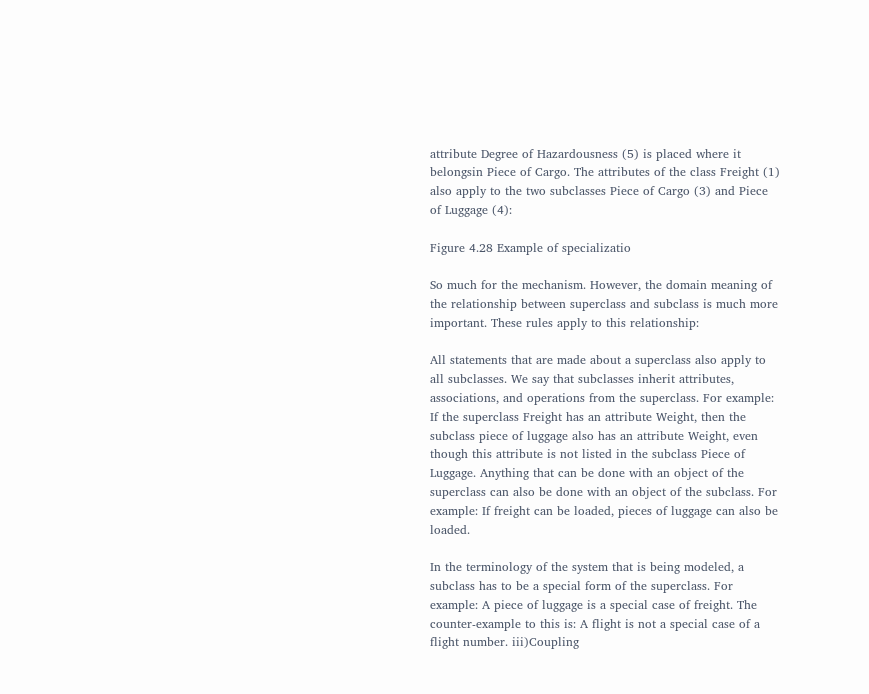attribute Degree of Hazardousness (5) is placed where it belongsin Piece of Cargo. The attributes of the class Freight (1) also apply to the two subclasses Piece of Cargo (3) and Piece of Luggage (4):

Figure 4.28 Example of specializatio

So much for the mechanism. However, the domain meaning of the relationship between superclass and subclass is much more important. These rules apply to this relationship:

All statements that are made about a superclass also apply to all subclasses. We say that subclasses inherit attributes, associations, and operations from the superclass. For example: If the superclass Freight has an attribute Weight, then the subclass piece of luggage also has an attribute Weight, even though this attribute is not listed in the subclass Piece of Luggage. Anything that can be done with an object of the superclass can also be done with an object of the subclass. For example: If freight can be loaded, pieces of luggage can also be loaded.

In the terminology of the system that is being modeled, a subclass has to be a special form of the superclass. For example: A piece of luggage is a special case of freight. The counter-example to this is: A flight is not a special case of a flight number. iii)Coupling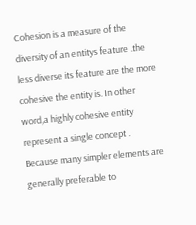Cohesion is a measure of the diversity of an entitys feature .the less diverse its feature are the more cohesive the entity is. In other word,a highly cohesive entity represent a single concept . Because many simpler elements are generally preferable to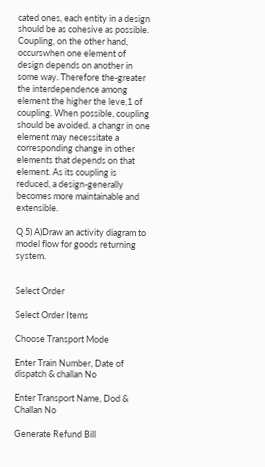cated ones, each entity in a design should be as cohesive as possible. Coupling, on the other hand, occurswhen one element of design depends on another in some way. Therefore the-greater the interdependence among element the higher the leve,1 of coupling. When possible, coupling should be avoided. a changr in one element may necessitate a corresponding change in other elements that depends on that element. As its coupling is reduced, a design-generally becomes more maintainable and extensible.

Q 5) A)Draw an activity diagram to model flow for goods returning system.


Select Order

Select Order Items

Choose Transport Mode

Enter Train Number, Date of dispatch & challan No

Enter Transport Name, Dod & Challan No

Generate Refund Bill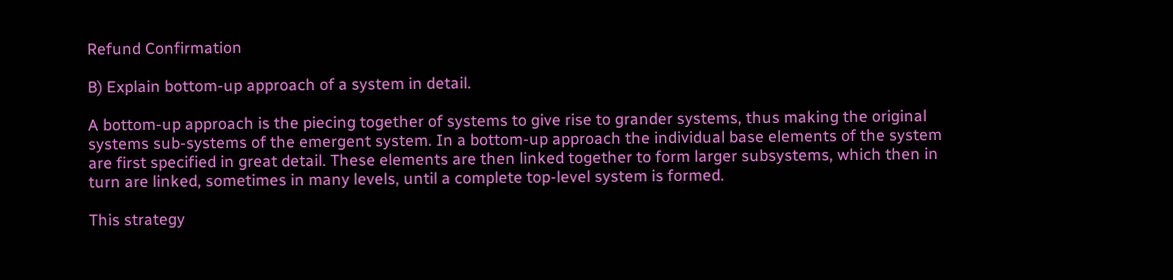Refund Confirmation

B) Explain bottom-up approach of a system in detail.

A bottom-up approach is the piecing together of systems to give rise to grander systems, thus making the original systems sub-systems of the emergent system. In a bottom-up approach the individual base elements of the system are first specified in great detail. These elements are then linked together to form larger subsystems, which then in turn are linked, sometimes in many levels, until a complete top-level system is formed.

This strategy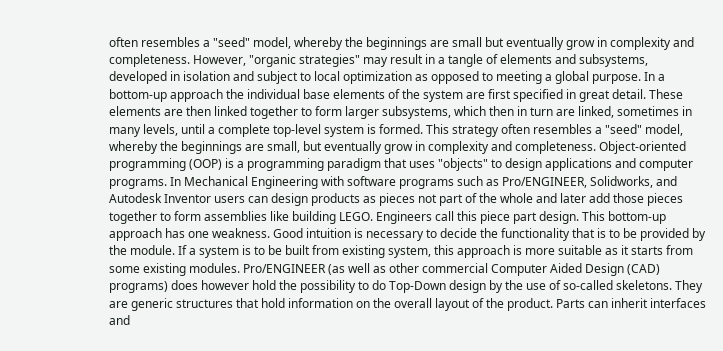often resembles a "seed" model, whereby the beginnings are small but eventually grow in complexity and completeness. However, "organic strategies" may result in a tangle of elements and subsystems, developed in isolation and subject to local optimization as opposed to meeting a global purpose. In a bottom-up approach the individual base elements of the system are first specified in great detail. These elements are then linked together to form larger subsystems, which then in turn are linked, sometimes in many levels, until a complete top-level system is formed. This strategy often resembles a "seed" model, whereby the beginnings are small, but eventually grow in complexity and completeness. Object-oriented programming (OOP) is a programming paradigm that uses "objects" to design applications and computer programs. In Mechanical Engineering with software programs such as Pro/ENGINEER, Solidworks, and Autodesk Inventor users can design products as pieces not part of the whole and later add those pieces together to form assemblies like building LEGO. Engineers call this piece part design. This bottom-up approach has one weakness. Good intuition is necessary to decide the functionality that is to be provided by the module. If a system is to be built from existing system, this approach is more suitable as it starts from some existing modules. Pro/ENGINEER (as well as other commercial Computer Aided Design (CAD) programs) does however hold the possibility to do Top-Down design by the use of so-called skeletons. They are generic structures that hold information on the overall layout of the product. Parts can inherit interfaces and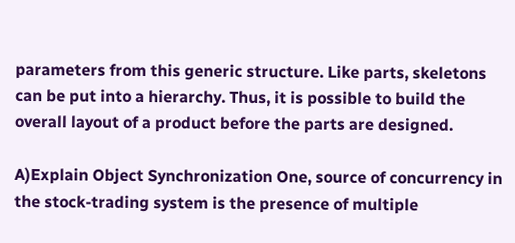parameters from this generic structure. Like parts, skeletons can be put into a hierarchy. Thus, it is possible to build the overall layout of a product before the parts are designed.

A)Explain Object Synchronization One, source of concurrency in the stock-trading system is the presence of multiple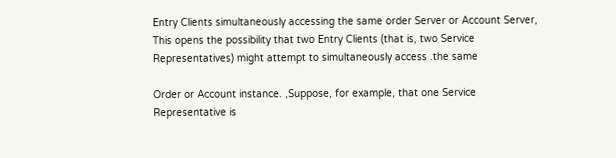Entry Clients simultaneously accessing the same order Server or Account Server, This opens the possibility that two Entry Clients (that is, two Service Representatives) might attempt to simultaneously access .the same

Order or Account instance. ,Suppose, for example, that one Service Representative is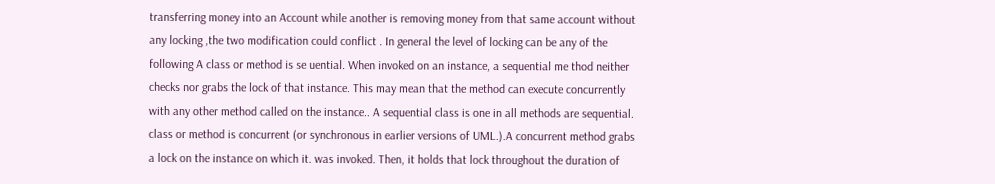transferring money into an Account while another is removing money from that same account without any locking ,the two modification could conflict . In general the level of locking can be any of the following A class or method is se uential. When invoked on an instance, a sequential me thod neither checks nor grabs the lock of that instance. This may mean that the method can execute concurrently with any other method called on the instance.. A sequential class is one in all methods are sequential. class or method is concurrent (or synchronous in earlier versions of UML.).A concurrent method grabs a lock on the instance on which it. was invoked. Then, it holds that lock throughout the duration of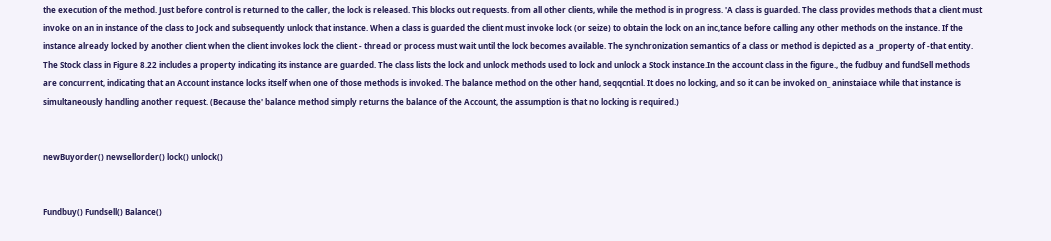the execution of the method. Just before control is returned to the caller, the lock is released. This blocks out requests. from all other clients, while the method is in progress. 'A class is guarded. The class provides methods that a client must invoke on an in instance of the class to Jock and subsequently unlock that instance. When a class is guarded the client must invoke lock (or seize) to obtain the lock on an inc,tance before calling any other methods on the instance. If the instance already locked by another client when the client invokes lock the client - thread or process must wait until the lock becomes available. The synchronization semantics of a class or method is depicted as a _property of -that entity. The Stock class in Figure 8.22 includes a property indicating its instance are guarded. The class lists the lock and unlock methods used to lock and unlock a Stock instance.In the account class in the figure., the fudbuy and fundSell methods are concurrent, indicating that an Account instance locks itself when one of those methods is invoked. The balance method on the other hand, seqqcntial. It does no locking, and so it can be invoked on_ aninstaiace while that instance is simultaneously handling another request. (Because the' balance method simply returns the balance of the Account, the assumption is that no locking is required.)


newBuyorder() newsellorder() lock() unlock()


Fundbuy() Fundsell() Balance()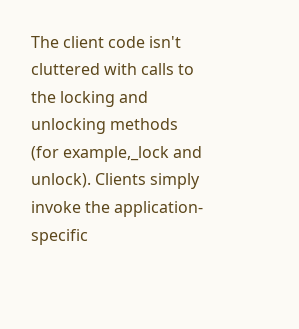The client code isn't cluttered with calls to the locking and unlocking methods (for example,_lock and unlock). Clients simply invoke the application-specific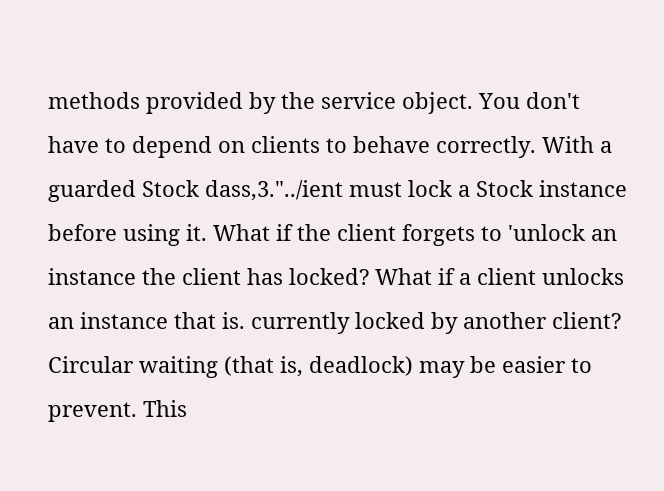methods provided by the service object. You don't have to depend on clients to behave correctly. With a guarded Stock dass,3."../ient must lock a Stock instance before using it. What if the client forgets to 'unlock an instance the client has locked? What if a client unlocks an instance that is. currently locked by another client? Circular waiting (that is, deadlock) may be easier to prevent. This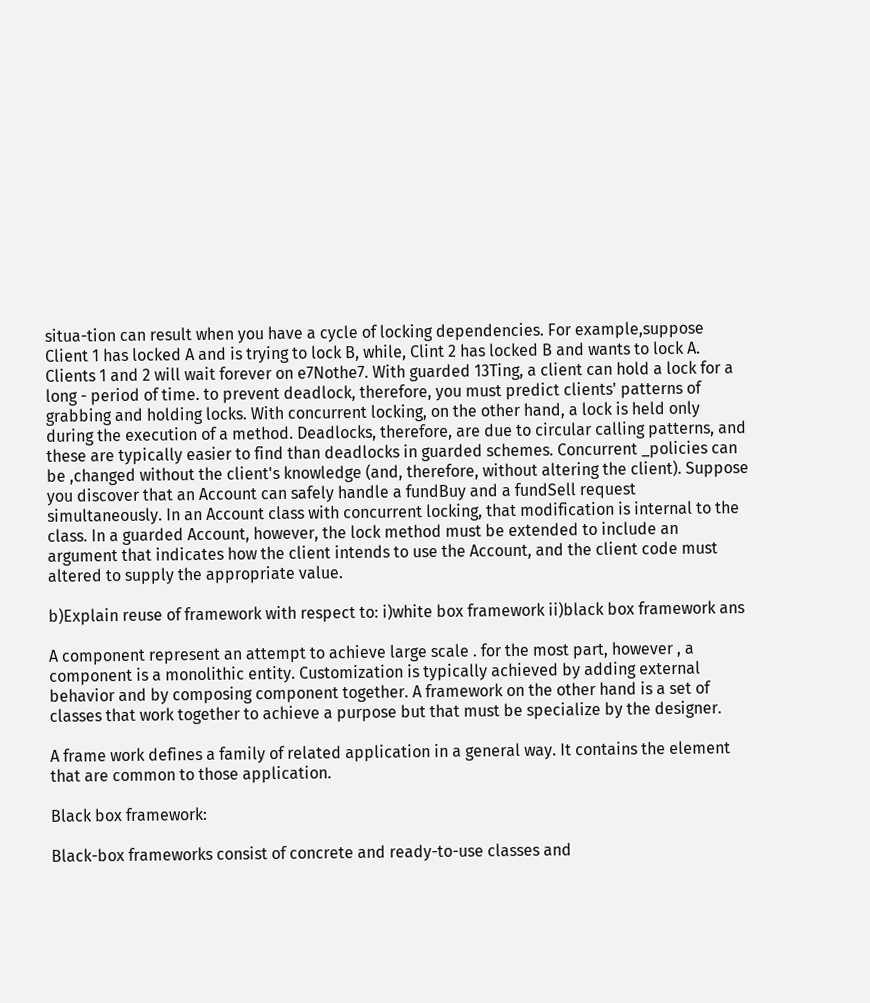situa-tion can result when you have a cycle of locking dependencies. For example,suppose Client 1 has locked A and is trying to lock B, while, Clint 2 has locked B and wants to lock A. Clients 1 and 2 will wait forever on e7Nothe7. With guarded 13Ting, a client can hold a lock for a long - period of time. to prevent deadlock, therefore, you must predict clients' patterns of grabbing and holding locks. With concurrent locking, on the other hand, a lock is held only during the execution of a method. Deadlocks, therefore, are due to circular calling patterns, and these are typically easier to find than deadlocks in guarded schemes. Concurrent _policies can be ,changed without the client's knowledge (and, therefore, without altering the client). Suppose you discover that an Account can safely handle a fundBuy and a fundSell request simultaneously. In an Account class with concurrent locking, that modification is internal to the class. In a guarded Account, however, the lock method must be extended to include an argument that indicates how the client intends to use the Account, and the client code must altered to supply the appropriate value.

b)Explain reuse of framework with respect to: i)white box framework ii)black box framework ans

A component represent an attempt to achieve large scale . for the most part, however , a component is a monolithic entity. Customization is typically achieved by adding external behavior and by composing component together. A framework on the other hand is a set of classes that work together to achieve a purpose but that must be specialize by the designer.

A frame work defines a family of related application in a general way. It contains the element that are common to those application.

Black box framework:

Black-box frameworks consist of concrete and ready-to-use classes and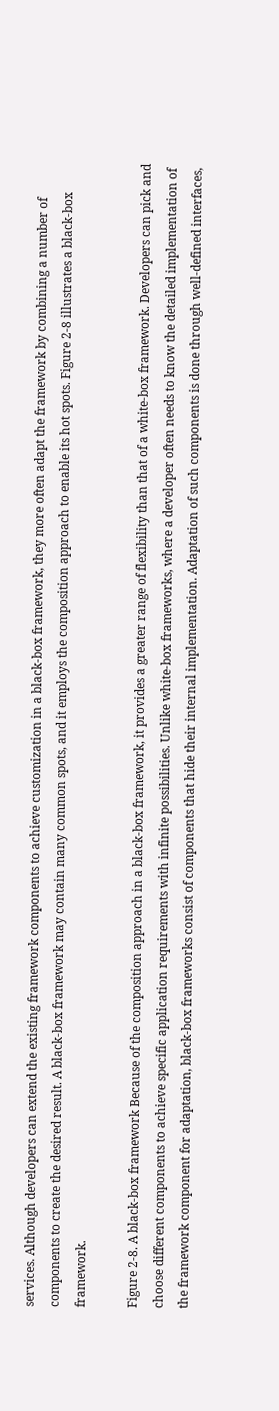services. Although developers can extend the existing framework components to achieve customization in a black-box framework, they more often adapt the framework by combining a number of components to create the desired result. A black-box framework may contain many common spots, and it employs the composition approach to enable its hot spots. Figure 2-8 illustrates a black-box framework.

Figure 2-8. A black-box framework Because of the composition approach in a black-box framework, it provides a greater range of flexibility than that of a white-box framework. Developers can pick and choose different components to achieve specific application requirements with infinite possibilities. Unlike white-box frameworks, where a developer often needs to know the detailed implementation of the framework component for adaptation, black-box frameworks consist of components that hide their internal implementation. Adaptation of such components is done through well-defined interfaces,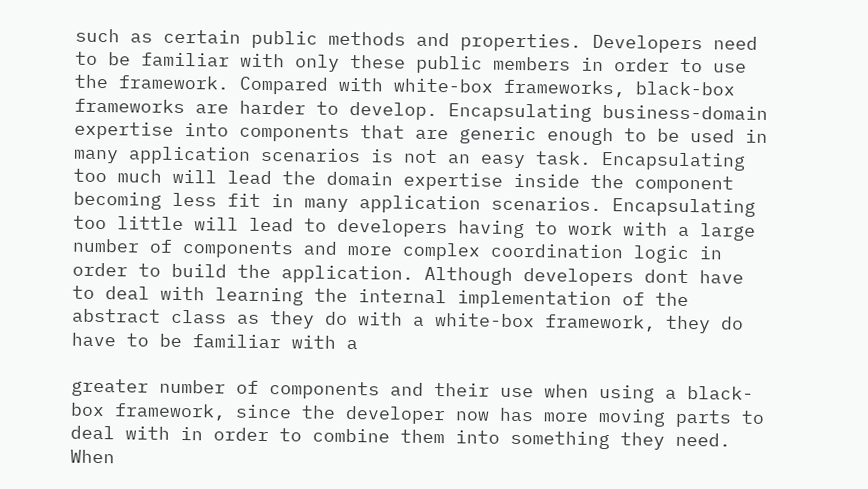such as certain public methods and properties. Developers need to be familiar with only these public members in order to use the framework. Compared with white-box frameworks, black-box frameworks are harder to develop. Encapsulating business-domain expertise into components that are generic enough to be used in many application scenarios is not an easy task. Encapsulating too much will lead the domain expertise inside the component becoming less fit in many application scenarios. Encapsulating too little will lead to developers having to work with a large number of components and more complex coordination logic in order to build the application. Although developers dont have to deal with learning the internal implementation of the abstract class as they do with a white-box framework, they do have to be familiar with a

greater number of components and their use when using a black-box framework, since the developer now has more moving parts to deal with in order to combine them into something they need. When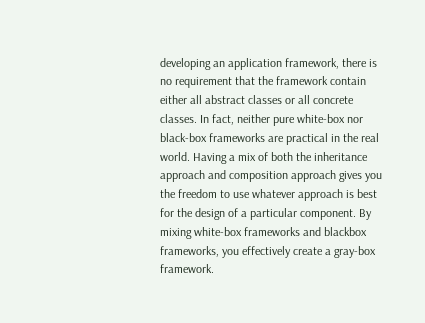developing an application framework, there is no requirement that the framework contain either all abstract classes or all concrete classes. In fact, neither pure white-box nor black-box frameworks are practical in the real world. Having a mix of both the inheritance approach and composition approach gives you the freedom to use whatever approach is best for the design of a particular component. By mixing white-box frameworks and blackbox frameworks, you effectively create a gray-box framework.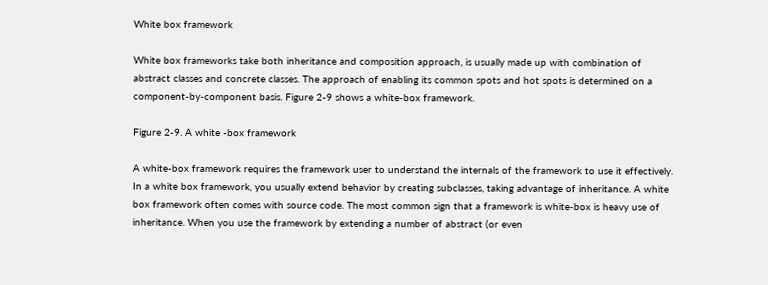White box framework

White box frameworks take both inheritance and composition approach, is usually made up with combination of abstract classes and concrete classes. The approach of enabling its common spots and hot spots is determined on a component-by-component basis. Figure 2-9 shows a white-box framework.

Figure 2-9. A white -box framework

A white-box framework requires the framework user to understand the internals of the framework to use it effectively. In a white box framework, you usually extend behavior by creating subclasses, taking advantage of inheritance. A white box framework often comes with source code. The most common sign that a framework is white-box is heavy use of inheritance. When you use the framework by extending a number of abstract (or even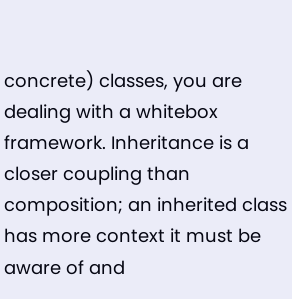concrete) classes, you are dealing with a whitebox framework. Inheritance is a closer coupling than composition; an inherited class has more context it must be aware of and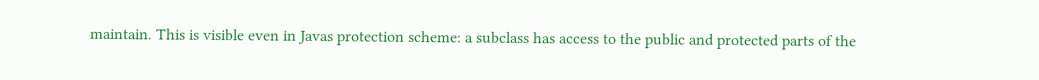maintain. This is visible even in Javas protection scheme: a subclass has access to the public and protected parts of the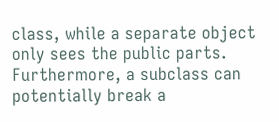class, while a separate object only sees the public parts. Furthermore, a subclass can potentially break a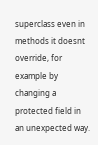superclass even in methods it doesnt override, for example by changing a protected field in an unexpected way.